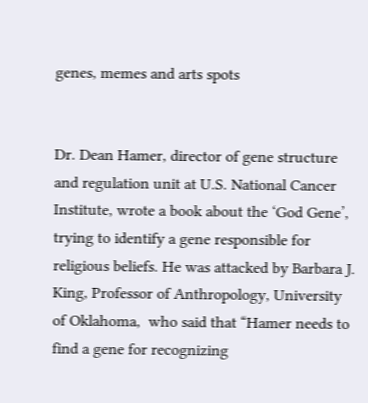genes, memes and arts spots


Dr. Dean Hamer, director of gene structure and regulation unit at U.S. National Cancer Institute, wrote a book about the ‘God Gene’, trying to identify a gene responsible for religious beliefs. He was attacked by Barbara J. King, Professor of Anthropology, University of Oklahoma,  who said that “Hamer needs to find a gene for recognizing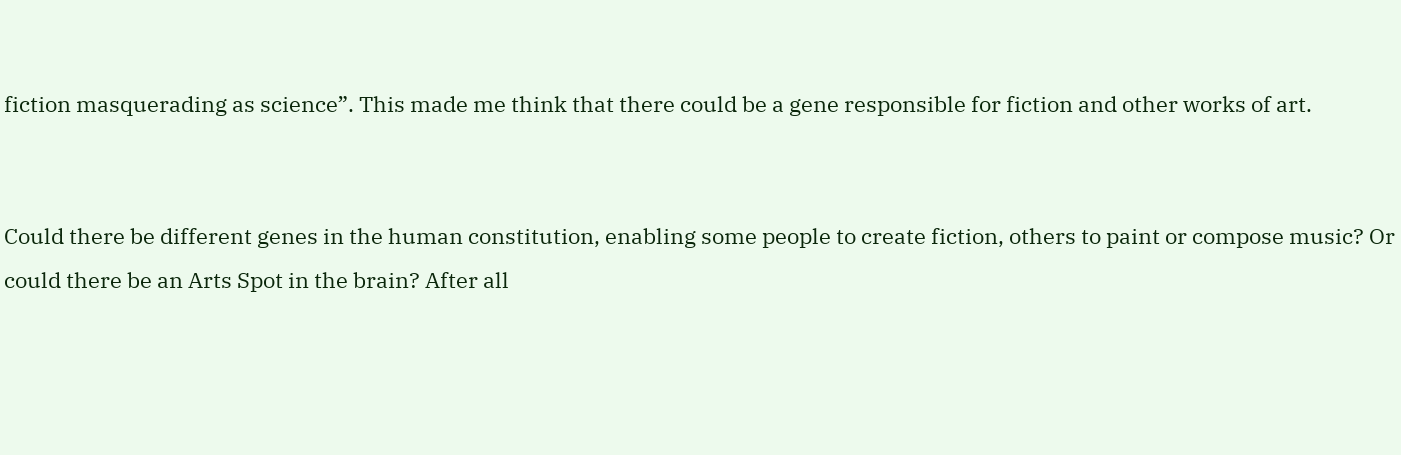fiction masquerading as science”. This made me think that there could be a gene responsible for fiction and other works of art.


Could there be different genes in the human constitution, enabling some people to create fiction, others to paint or compose music? Or could there be an Arts Spot in the brain? After all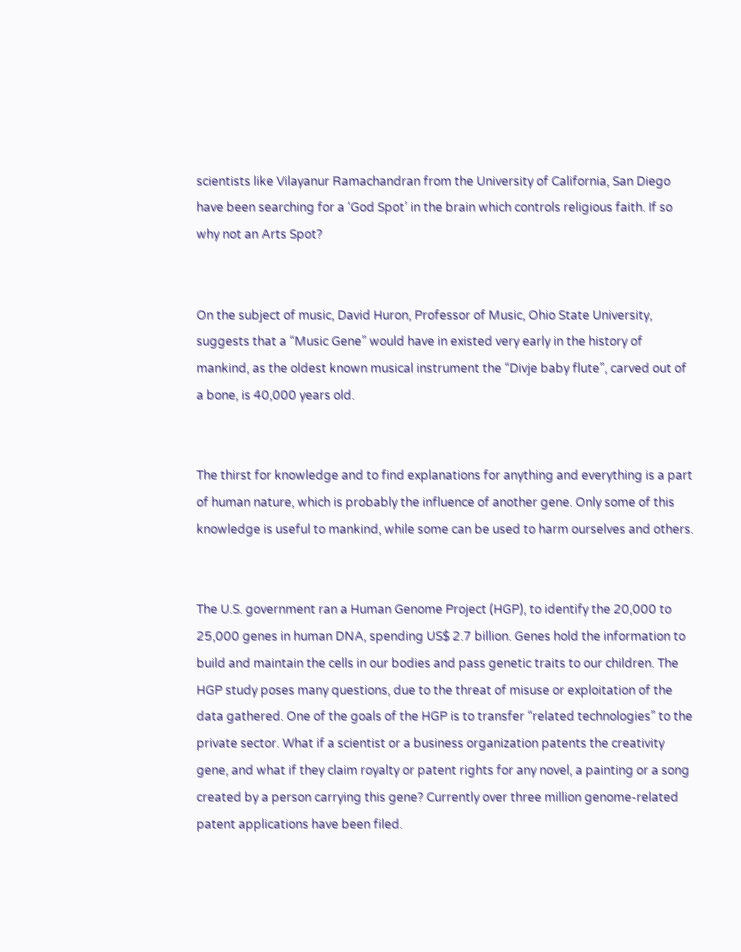scientists like Vilayanur Ramachandran from the University of California, San Diego have been searching for a ‘God Spot’ in the brain which controls religious faith. If so why not an Arts Spot?


On the subject of music, David Huron, Professor of Music, Ohio State University, suggests that a “Music Gene” would have in existed very early in the history of mankind, as the oldest known musical instrument the “Divje baby flute”, carved out of a bone, is 40,000 years old.


The thirst for knowledge and to find explanations for anything and everything is a part of human nature, which is probably the influence of another gene. Only some of this knowledge is useful to mankind, while some can be used to harm ourselves and others.


The U.S. government ran a Human Genome Project (HGP), to identify the 20,000 to 25,000 genes in human DNA, spending US$ 2.7 billion. Genes hold the information to build and maintain the cells in our bodies and pass genetic traits to our children. The HGP study poses many questions, due to the threat of misuse or exploitation of the data gathered. One of the goals of the HGP is to transfer “related technologies” to the private sector. What if a scientist or a business organization patents the creativity gene, and what if they claim royalty or patent rights for any novel, a painting or a song created by a person carrying this gene? Currently over three million genome-related patent applications have been filed.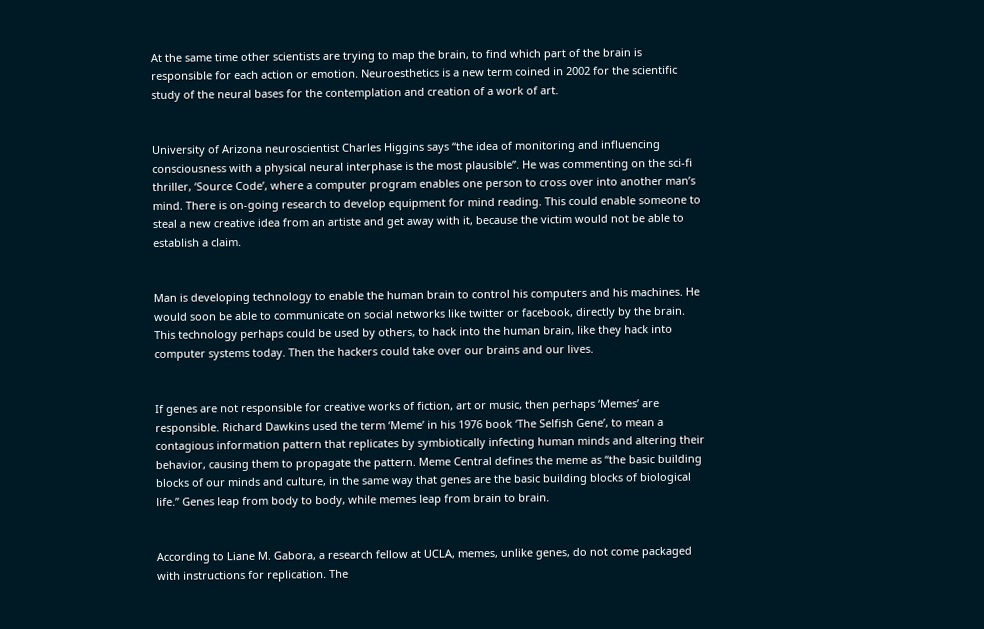At the same time other scientists are trying to map the brain, to find which part of the brain is responsible for each action or emotion. Neuroesthetics is a new term coined in 2002 for the scientific study of the neural bases for the contemplation and creation of a work of art.


University of Arizona neuroscientist Charles Higgins says “the idea of monitoring and influencing consciousness with a physical neural interphase is the most plausible”. He was commenting on the sci-fi thriller, ‘Source Code’, where a computer program enables one person to cross over into another man’s mind. There is on-going research to develop equipment for mind reading. This could enable someone to steal a new creative idea from an artiste and get away with it, because the victim would not be able to establish a claim.


Man is developing technology to enable the human brain to control his computers and his machines. He would soon be able to communicate on social networks like twitter or facebook, directly by the brain. This technology perhaps could be used by others, to hack into the human brain, like they hack into computer systems today. Then the hackers could take over our brains and our lives.


If genes are not responsible for creative works of fiction, art or music, then perhaps ‘Memes’ are responsible. Richard Dawkins used the term ‘Meme’ in his 1976 book ‘The Selfish Gene’, to mean a contagious information pattern that replicates by symbiotically infecting human minds and altering their behavior, causing them to propagate the pattern. Meme Central defines the meme as “the basic building blocks of our minds and culture, in the same way that genes are the basic building blocks of biological life.” Genes leap from body to body, while memes leap from brain to brain.


According to Liane M. Gabora, a research fellow at UCLA, memes, unlike genes, do not come packaged with instructions for replication. The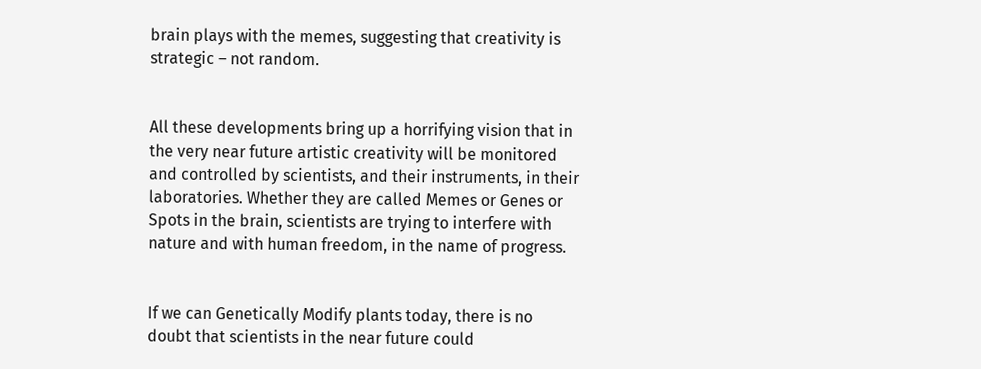brain plays with the memes, suggesting that creativity is strategic – not random.


All these developments bring up a horrifying vision that in the very near future artistic creativity will be monitored and controlled by scientists, and their instruments, in their laboratories. Whether they are called Memes or Genes or Spots in the brain, scientists are trying to interfere with nature and with human freedom, in the name of progress.


If we can Genetically Modify plants today, there is no doubt that scientists in the near future could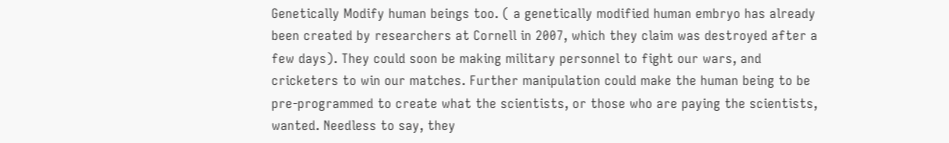Genetically Modify human beings too. ( a genetically modified human embryo has already been created by researchers at Cornell in 2007, which they claim was destroyed after a few days). They could soon be making military personnel to fight our wars, and cricketers to win our matches. Further manipulation could make the human being to be pre-programmed to create what the scientists, or those who are paying the scientists, wanted. Needless to say, they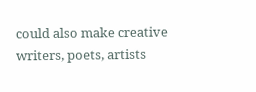could also make creative writers, poets, artists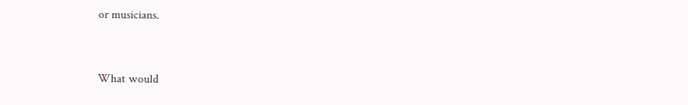or musicians.


What would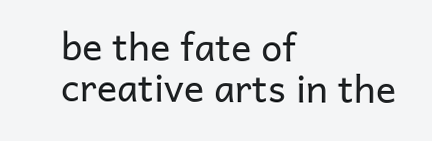be the fate of creative arts in the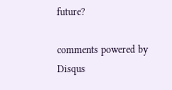future?

comments powered by Disqus